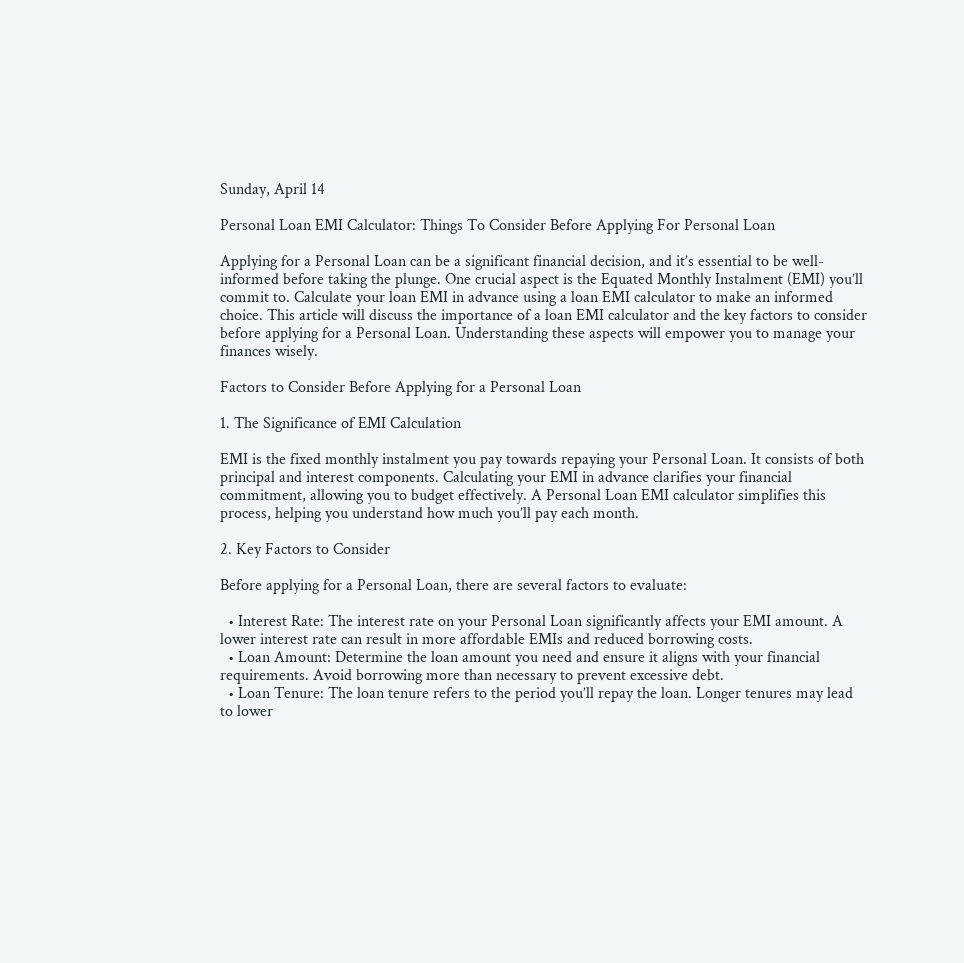Sunday, April 14

Personal Loan EMI Calculator: Things To Consider Before Applying For Personal Loan

Applying for a Personal Loan can be a significant financial decision, and it’s essential to be well-informed before taking the plunge. One crucial aspect is the Equated Monthly Instalment (EMI) you’ll commit to. Calculate your loan EMI in advance using a loan EMI calculator to make an informed choice. This article will discuss the importance of a loan EMI calculator and the key factors to consider before applying for a Personal Loan. Understanding these aspects will empower you to manage your finances wisely.

Factors to Consider Before Applying for a Personal Loan

1. The Significance of EMI Calculation

EMI is the fixed monthly instalment you pay towards repaying your Personal Loan. It consists of both principal and interest components. Calculating your EMI in advance clarifies your financial commitment, allowing you to budget effectively. A Personal Loan EMI calculator simplifies this process, helping you understand how much you’ll pay each month.

2. Key Factors to Consider

Before applying for a Personal Loan, there are several factors to evaluate:

  • Interest Rate: The interest rate on your Personal Loan significantly affects your EMI amount. A lower interest rate can result in more affordable EMIs and reduced borrowing costs.
  • Loan Amount: Determine the loan amount you need and ensure it aligns with your financial requirements. Avoid borrowing more than necessary to prevent excessive debt.
  • Loan Tenure: The loan tenure refers to the period you’ll repay the loan. Longer tenures may lead to lower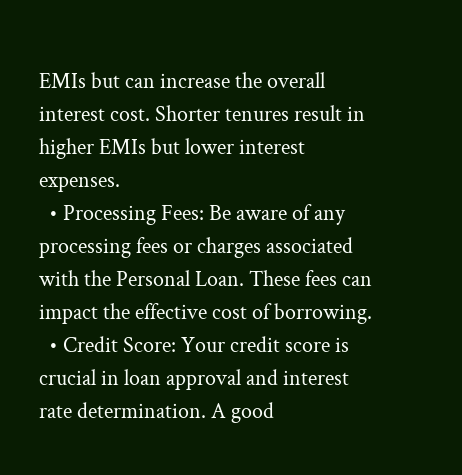EMIs but can increase the overall interest cost. Shorter tenures result in higher EMIs but lower interest expenses.
  • Processing Fees: Be aware of any processing fees or charges associated with the Personal Loan. These fees can impact the effective cost of borrowing.
  • Credit Score: Your credit score is crucial in loan approval and interest rate determination. A good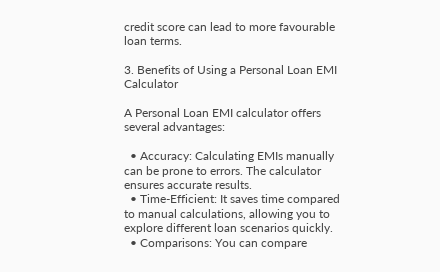credit score can lead to more favourable loan terms.

3. Benefits of Using a Personal Loan EMI Calculator

A Personal Loan EMI calculator offers several advantages:

  • Accuracy: Calculating EMIs manually can be prone to errors. The calculator ensures accurate results.
  • Time-Efficient: It saves time compared to manual calculations, allowing you to explore different loan scenarios quickly.
  • Comparisons: You can compare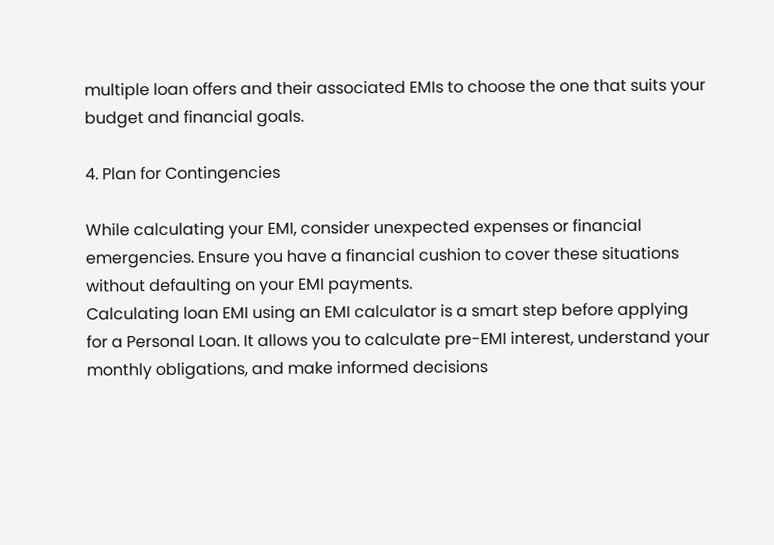multiple loan offers and their associated EMIs to choose the one that suits your budget and financial goals.

4. Plan for Contingencies

While calculating your EMI, consider unexpected expenses or financial emergencies. Ensure you have a financial cushion to cover these situations without defaulting on your EMI payments.
Calculating loan EMI using an EMI calculator is a smart step before applying for a Personal Loan. It allows you to calculate pre-EMI interest, understand your monthly obligations, and make informed decisions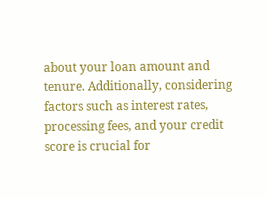about your loan amount and tenure. Additionally, considering factors such as interest rates, processing fees, and your credit score is crucial for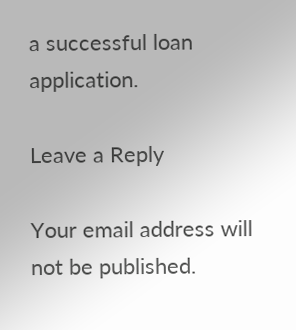a successful loan application.

Leave a Reply

Your email address will not be published.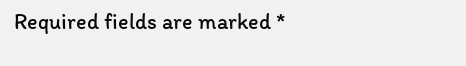Required fields are marked *